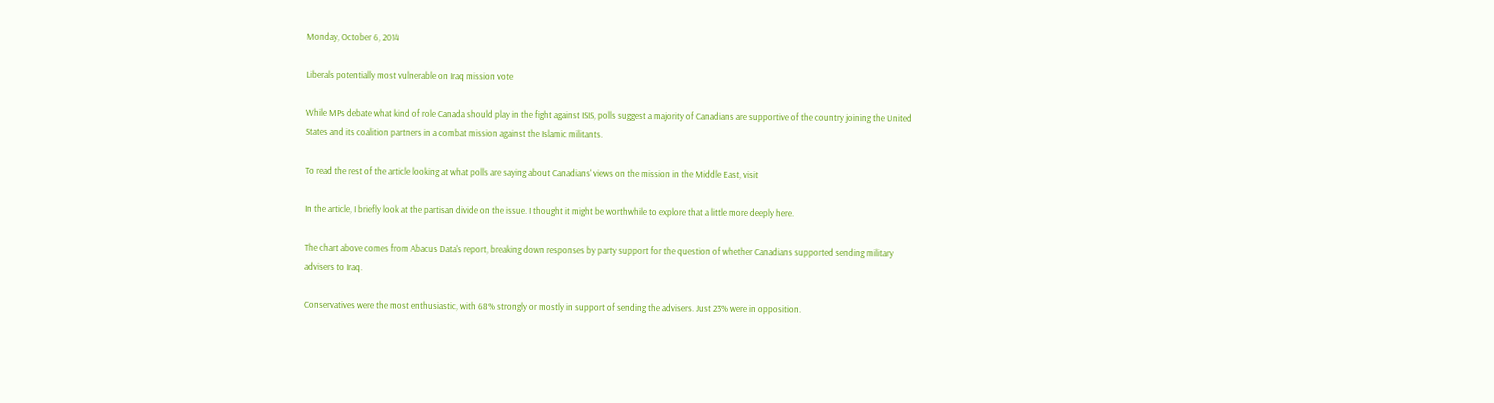Monday, October 6, 2014

Liberals potentially most vulnerable on Iraq mission vote

While MPs debate what kind of role Canada should play in the fight against ISIS, polls suggest a majority of Canadians are supportive of the country joining the United States and its coalition partners in a combat mission against the Islamic militants.

To read the rest of the article looking at what polls are saying about Canadians' views on the mission in the Middle East, visit

In the article, I briefly look at the partisan divide on the issue. I thought it might be worthwhile to explore that a little more deeply here.

The chart above comes from Abacus Data's report, breaking down responses by party support for the question of whether Canadians supported sending military advisers to Iraq.

Conservatives were the most enthusiastic, with 68% strongly or mostly in support of sending the advisers. Just 23% were in opposition.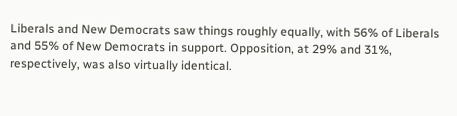Liberals and New Democrats saw things roughly equally, with 56% of Liberals and 55% of New Democrats in support. Opposition, at 29% and 31%, respectively, was also virtually identical.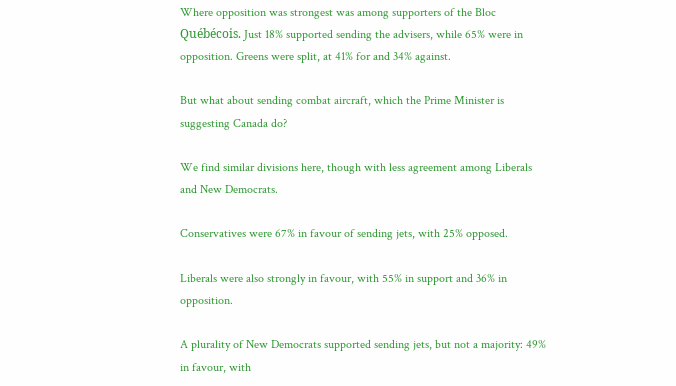Where opposition was strongest was among supporters of the Bloc Québécois. Just 18% supported sending the advisers, while 65% were in opposition. Greens were split, at 41% for and 34% against.

But what about sending combat aircraft, which the Prime Minister is suggesting Canada do?

We find similar divisions here, though with less agreement among Liberals and New Democrats.

Conservatives were 67% in favour of sending jets, with 25% opposed.

Liberals were also strongly in favour, with 55% in support and 36% in opposition.

A plurality of New Democrats supported sending jets, but not a majority: 49% in favour, with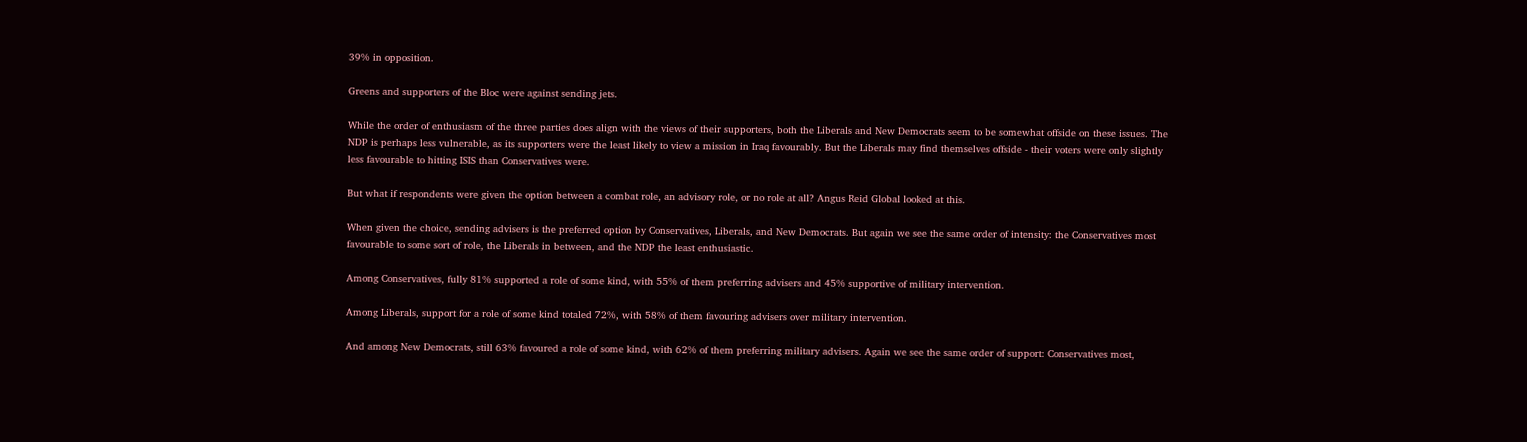39% in opposition.

Greens and supporters of the Bloc were against sending jets.

While the order of enthusiasm of the three parties does align with the views of their supporters, both the Liberals and New Democrats seem to be somewhat offside on these issues. The NDP is perhaps less vulnerable, as its supporters were the least likely to view a mission in Iraq favourably. But the Liberals may find themselves offside - their voters were only slightly less favourable to hitting ISIS than Conservatives were.

But what if respondents were given the option between a combat role, an advisory role, or no role at all? Angus Reid Global looked at this.

When given the choice, sending advisers is the preferred option by Conservatives, Liberals, and New Democrats. But again we see the same order of intensity: the Conservatives most favourable to some sort of role, the Liberals in between, and the NDP the least enthusiastic.

Among Conservatives, fully 81% supported a role of some kind, with 55% of them preferring advisers and 45% supportive of military intervention.

Among Liberals, support for a role of some kind totaled 72%, with 58% of them favouring advisers over military intervention.

And among New Democrats, still 63% favoured a role of some kind, with 62% of them preferring military advisers. Again we see the same order of support: Conservatives most,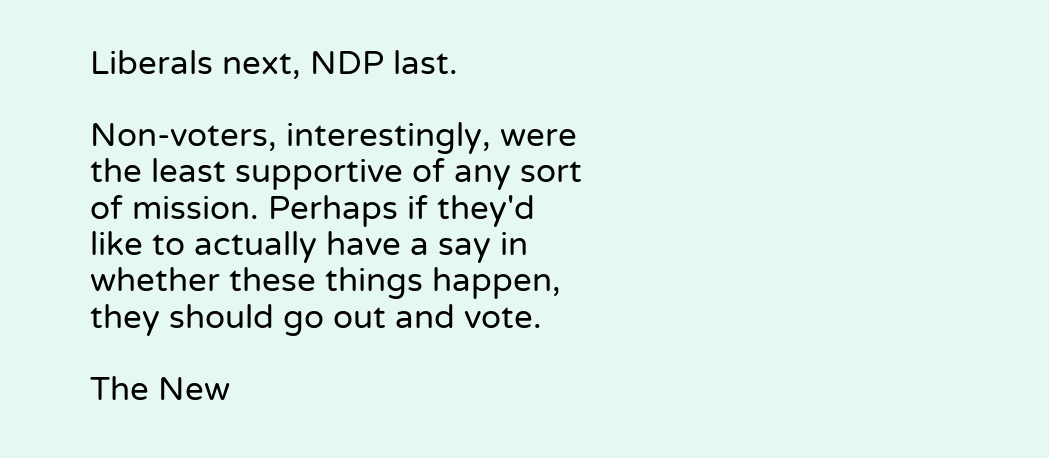Liberals next, NDP last.

Non-voters, interestingly, were the least supportive of any sort of mission. Perhaps if they'd like to actually have a say in whether these things happen, they should go out and vote.

The New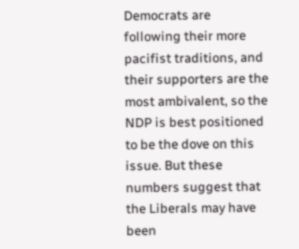Democrats are following their more pacifist traditions, and their supporters are the most ambivalent, so the NDP is best positioned to be the dove on this issue. But these numbers suggest that the Liberals may have been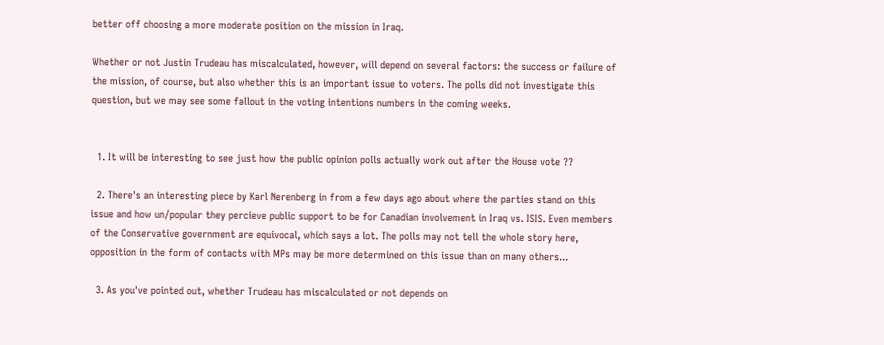better off choosing a more moderate position on the mission in Iraq.

Whether or not Justin Trudeau has miscalculated, however, will depend on several factors: the success or failure of the mission, of course, but also whether this is an important issue to voters. The polls did not investigate this question, but we may see some fallout in the voting intentions numbers in the coming weeks.


  1. It will be interesting to see just how the public opinion polls actually work out after the House vote ??

  2. There's an interesting piece by Karl Nerenberg in from a few days ago about where the parties stand on this issue and how un/popular they percieve public support to be for Canadian involvement in Iraq vs. ISIS. Even members of the Conservative government are equivocal, which says a lot. The polls may not tell the whole story here, opposition in the form of contacts with MPs may be more determined on this issue than on many others...

  3. As you've pointed out, whether Trudeau has miscalculated or not depends on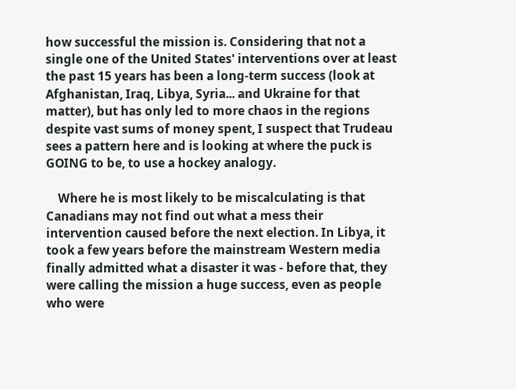how successful the mission is. Considering that not a single one of the United States' interventions over at least the past 15 years has been a long-term success (look at Afghanistan, Iraq, Libya, Syria... and Ukraine for that matter), but has only led to more chaos in the regions despite vast sums of money spent, I suspect that Trudeau sees a pattern here and is looking at where the puck is GOING to be, to use a hockey analogy.

    Where he is most likely to be miscalculating is that Canadians may not find out what a mess their intervention caused before the next election. In Libya, it took a few years before the mainstream Western media finally admitted what a disaster it was - before that, they were calling the mission a huge success, even as people who were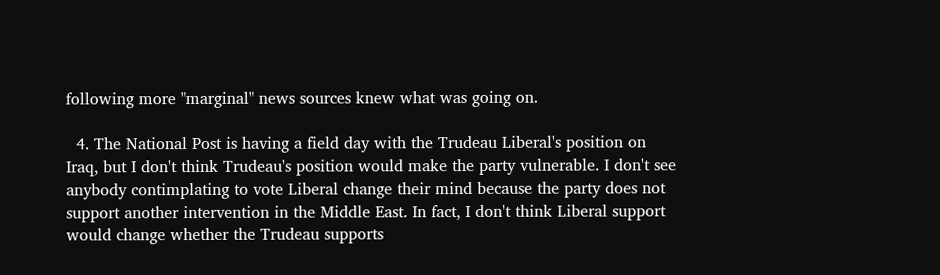following more "marginal" news sources knew what was going on.

  4. The National Post is having a field day with the Trudeau Liberal's position on Iraq, but I don't think Trudeau's position would make the party vulnerable. I don't see anybody contimplating to vote Liberal change their mind because the party does not support another intervention in the Middle East. In fact, I don't think Liberal support would change whether the Trudeau supports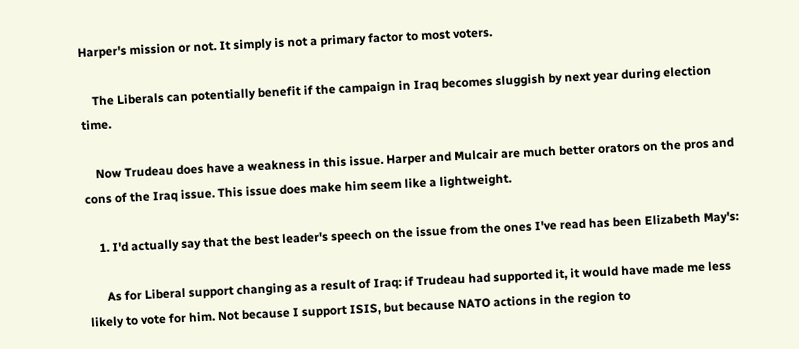Harper's mission or not. It simply is not a primary factor to most voters.

    The Liberals can potentially benefit if the campaign in Iraq becomes sluggish by next year during election time.

    Now Trudeau does have a weakness in this issue. Harper and Mulcair are much better orators on the pros and cons of the Iraq issue. This issue does make him seem like a lightweight.

    1. I'd actually say that the best leader's speech on the issue from the ones I've read has been Elizabeth May's:

      As for Liberal support changing as a result of Iraq: if Trudeau had supported it, it would have made me less likely to vote for him. Not because I support ISIS, but because NATO actions in the region to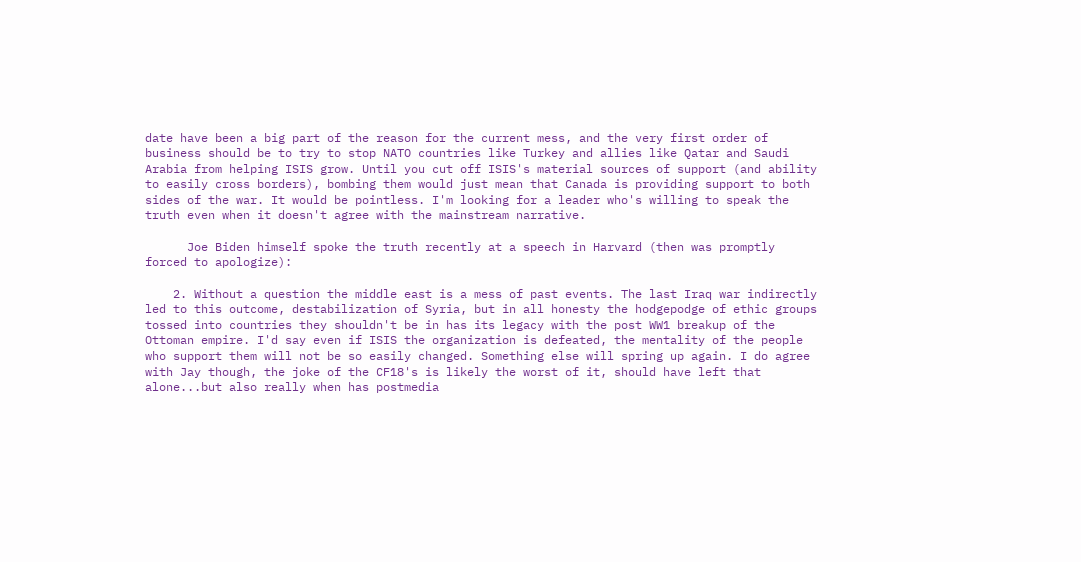date have been a big part of the reason for the current mess, and the very first order of business should be to try to stop NATO countries like Turkey and allies like Qatar and Saudi Arabia from helping ISIS grow. Until you cut off ISIS's material sources of support (and ability to easily cross borders), bombing them would just mean that Canada is providing support to both sides of the war. It would be pointless. I'm looking for a leader who's willing to speak the truth even when it doesn't agree with the mainstream narrative.

      Joe Biden himself spoke the truth recently at a speech in Harvard (then was promptly forced to apologize):

    2. Without a question the middle east is a mess of past events. The last Iraq war indirectly led to this outcome, destabilization of Syria, but in all honesty the hodgepodge of ethic groups tossed into countries they shouldn't be in has its legacy with the post WW1 breakup of the Ottoman empire. I'd say even if ISIS the organization is defeated, the mentality of the people who support them will not be so easily changed. Something else will spring up again. I do agree with Jay though, the joke of the CF18's is likely the worst of it, should have left that alone...but also really when has postmedia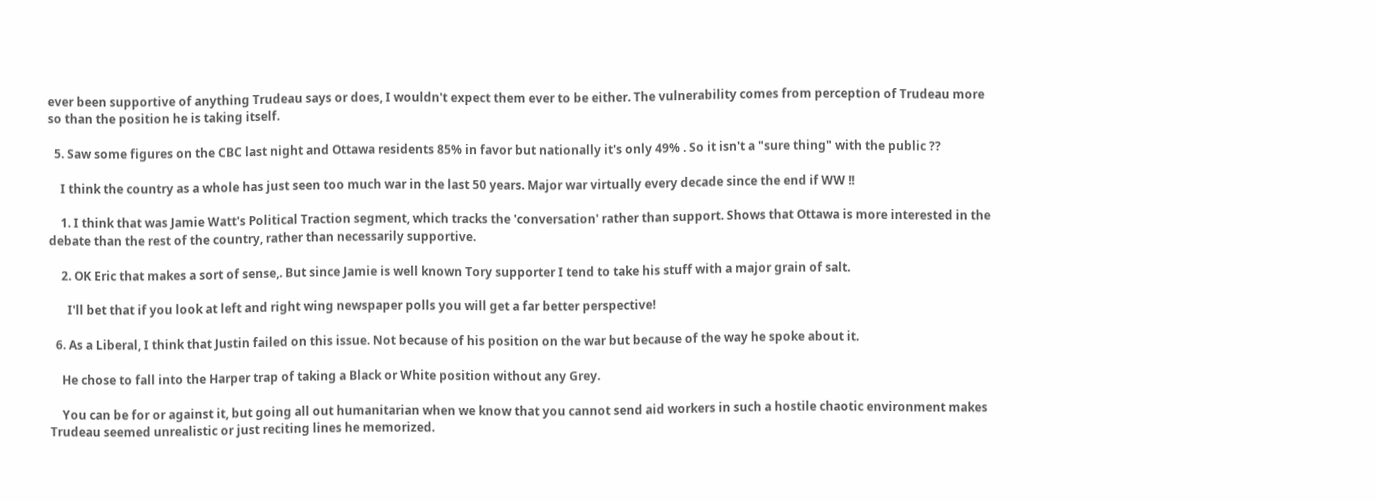ever been supportive of anything Trudeau says or does, I wouldn't expect them ever to be either. The vulnerability comes from perception of Trudeau more so than the position he is taking itself.

  5. Saw some figures on the CBC last night and Ottawa residents 85% in favor but nationally it's only 49% . So it isn't a "sure thing" with the public ??

    I think the country as a whole has just seen too much war in the last 50 years. Major war virtually every decade since the end if WW !!

    1. I think that was Jamie Watt's Political Traction segment, which tracks the 'conversation' rather than support. Shows that Ottawa is more interested in the debate than the rest of the country, rather than necessarily supportive.

    2. OK Eric that makes a sort of sense,. But since Jamie is well known Tory supporter I tend to take his stuff with a major grain of salt.

      I'll bet that if you look at left and right wing newspaper polls you will get a far better perspective!

  6. As a Liberal, I think that Justin failed on this issue. Not because of his position on the war but because of the way he spoke about it.

    He chose to fall into the Harper trap of taking a Black or White position without any Grey.

    You can be for or against it, but going all out humanitarian when we know that you cannot send aid workers in such a hostile chaotic environment makes Trudeau seemed unrealistic or just reciting lines he memorized.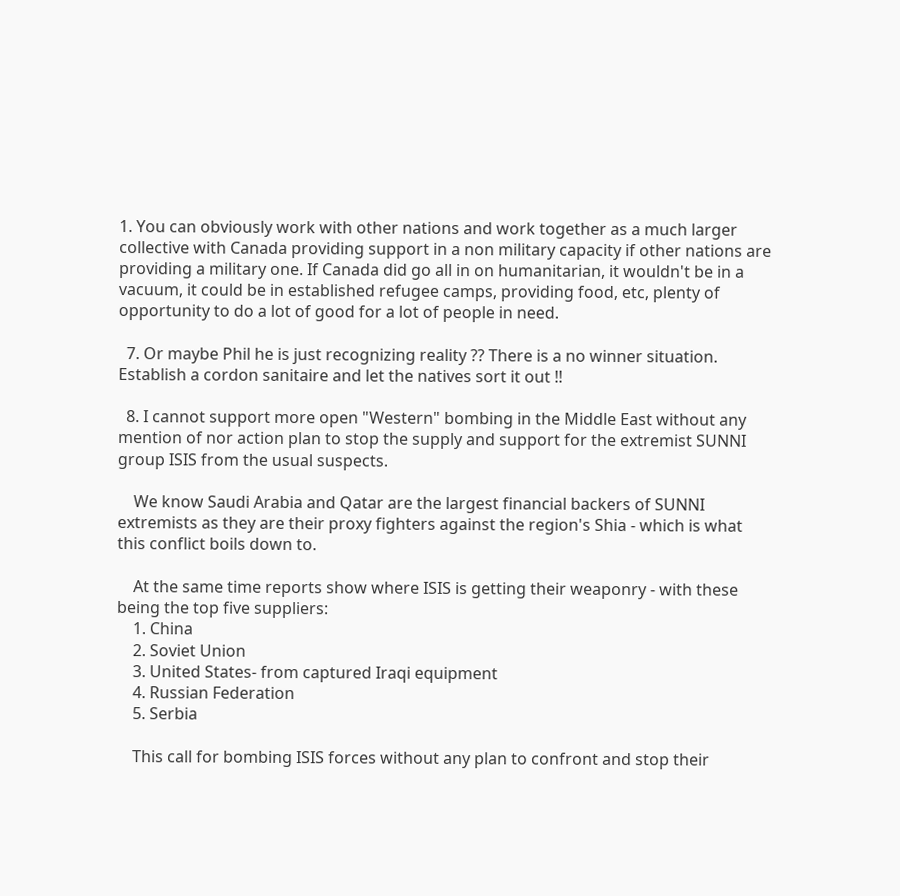1. You can obviously work with other nations and work together as a much larger collective with Canada providing support in a non military capacity if other nations are providing a military one. If Canada did go all in on humanitarian, it wouldn't be in a vacuum, it could be in established refugee camps, providing food, etc, plenty of opportunity to do a lot of good for a lot of people in need.

  7. Or maybe Phil he is just recognizing reality ?? There is a no winner situation. Establish a cordon sanitaire and let the natives sort it out !!

  8. I cannot support more open "Western" bombing in the Middle East without any mention of nor action plan to stop the supply and support for the extremist SUNNI group ISIS from the usual suspects.

    We know Saudi Arabia and Qatar are the largest financial backers of SUNNI extremists as they are their proxy fighters against the region's Shia - which is what this conflict boils down to.

    At the same time reports show where ISIS is getting their weaponry - with these being the top five suppliers:
    1. China
    2. Soviet Union
    3. United States- from captured Iraqi equipment
    4. Russian Federation
    5. Serbia

    This call for bombing ISIS forces without any plan to confront and stop their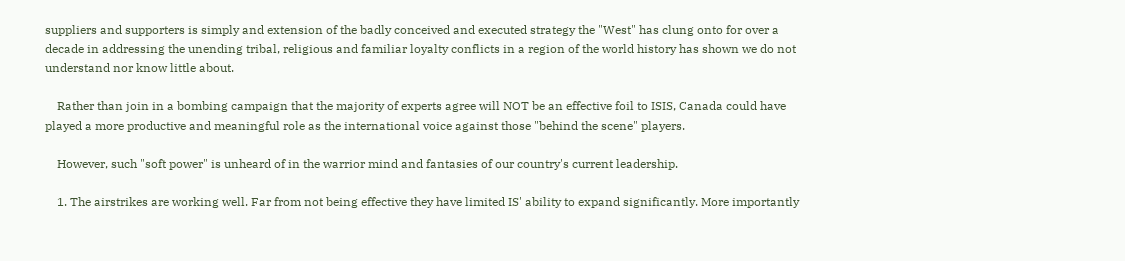suppliers and supporters is simply and extension of the badly conceived and executed strategy the "West" has clung onto for over a decade in addressing the unending tribal, religious and familiar loyalty conflicts in a region of the world history has shown we do not understand nor know little about.

    Rather than join in a bombing campaign that the majority of experts agree will NOT be an effective foil to ISIS, Canada could have played a more productive and meaningful role as the international voice against those "behind the scene" players.

    However, such "soft power" is unheard of in the warrior mind and fantasies of our country's current leadership.

    1. The airstrikes are working well. Far from not being effective they have limited IS' ability to expand significantly. More importantly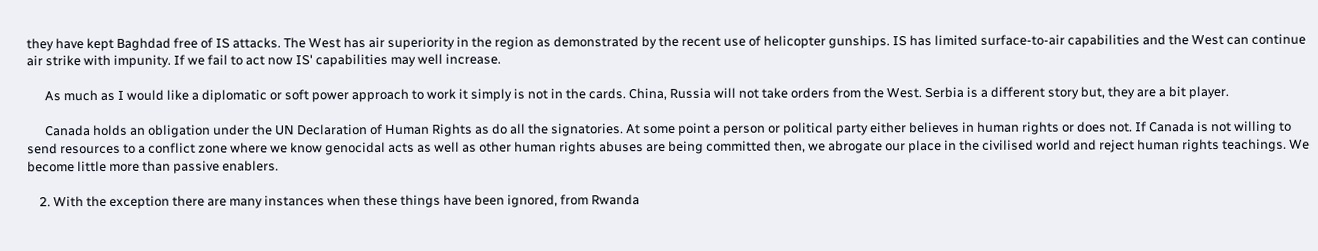they have kept Baghdad free of IS attacks. The West has air superiority in the region as demonstrated by the recent use of helicopter gunships. IS has limited surface-to-air capabilities and the West can continue air strike with impunity. If we fail to act now IS' capabilities may well increase.

      As much as I would like a diplomatic or soft power approach to work it simply is not in the cards. China, Russia will not take orders from the West. Serbia is a different story but, they are a bit player.

      Canada holds an obligation under the UN Declaration of Human Rights as do all the signatories. At some point a person or political party either believes in human rights or does not. If Canada is not willing to send resources to a conflict zone where we know genocidal acts as well as other human rights abuses are being committed then, we abrogate our place in the civilised world and reject human rights teachings. We become little more than passive enablers.

    2. With the exception there are many instances when these things have been ignored, from Rwanda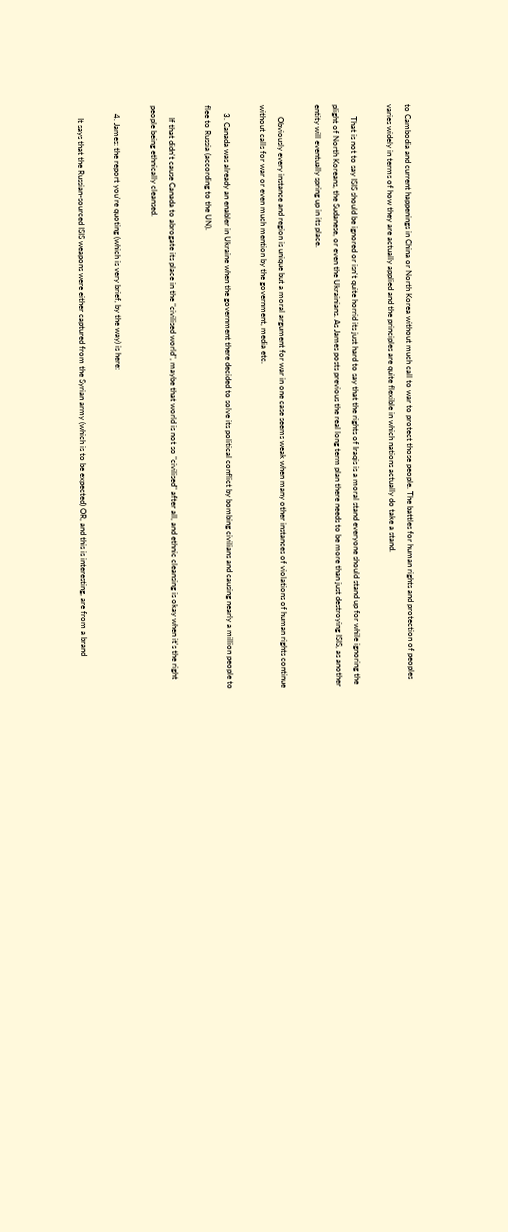to Cambodia and current happenings in China or North Korea without much call to war to protect those people. The battles for human rights and protection of peoples varies widely in terms of how they are actually applied and the principles are quite flexible in which nations actually do take a stand.

      That is not to say ISIS should be ignored or isn't quite horrid its just hard to say that the rights of Iraqis is a moral stand everyone should stand up for while ignoring the plight of North Koreans, the Sudanese, or even the Ukrainians. As James posts previous the real long term plan there needs to be more than just destroying ISIS, as another entity will eventually spring up in its place.

      Obviously every instance and region is unique but a moral argument for war in one case seems weak when many other instances of violations of human rights continue without calls for war or even much mention by the government, media etc.

    3. Canada was already an enabler in Ukraine when the government there decided to solve its political conflict by bombing civilians and causing nearly a million people to flee to Russia (according to the UN).

      If that didn't cause Canada to abrogate its place in the "civilised world", maybe that world is not so "civilised" after all, and ethnic cleansing is okay when it's the right people being ethnically cleansed.

    4. James: the report you're quoting (which is very brief, by the way) is here:

      It says that the Russian-sourced ISIS weapons were either captured from the Syrian army (which is to be expected) OR, and this is interesting, are from a brand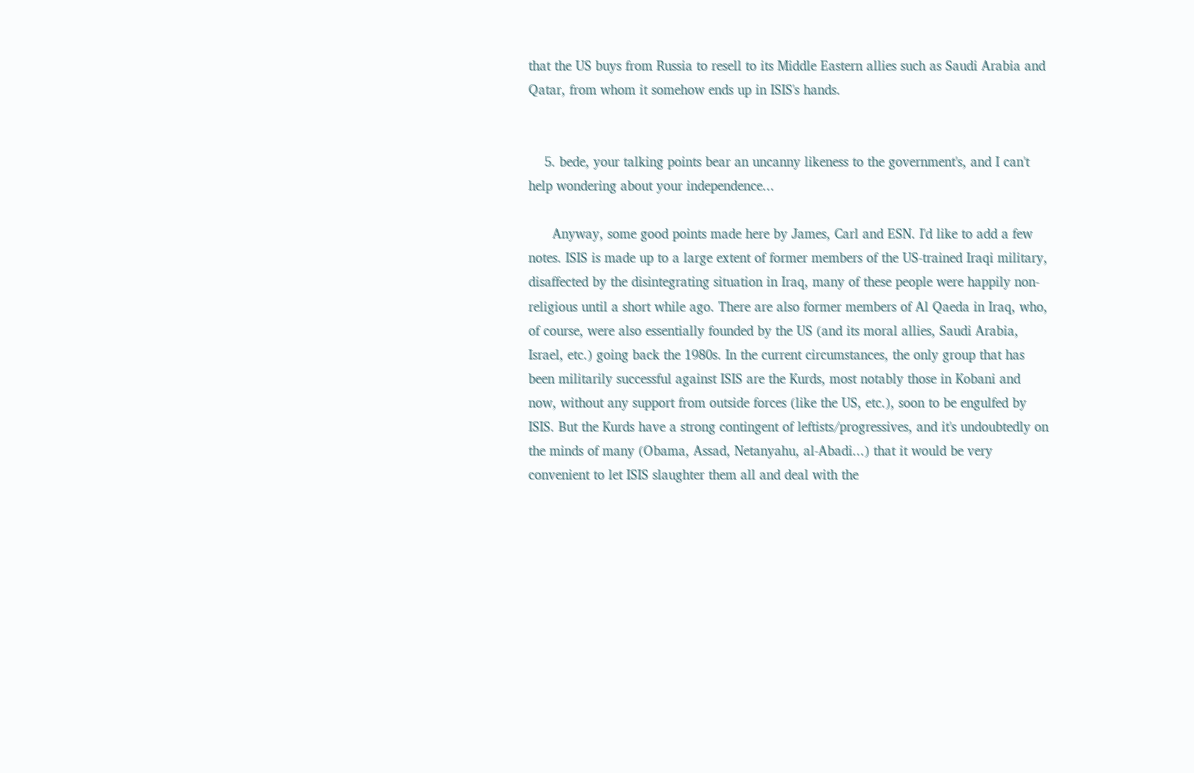that the US buys from Russia to resell to its Middle Eastern allies such as Saudi Arabia and Qatar, from whom it somehow ends up in ISIS's hands.


    5. bede, your talking points bear an uncanny likeness to the government's, and I can't help wondering about your independence...

      Anyway, some good points made here by James, Carl and ESN. I'd like to add a few notes. ISIS is made up to a large extent of former members of the US-trained Iraqi military, disaffected by the disintegrating situation in Iraq, many of these people were happily non-religious until a short while ago. There are also former members of Al Qaeda in Iraq, who, of course, were also essentially founded by the US (and its moral allies, Saudi Arabia, Israel, etc.) going back the 1980s. In the current circumstances, the only group that has been militarily successful against ISIS are the Kurds, most notably those in Kobani and now, without any support from outside forces (like the US, etc.), soon to be engulfed by ISIS. But the Kurds have a strong contingent of leftists/progressives, and it's undoubtedly on the minds of many (Obama, Assad, Netanyahu, al-Abadi...) that it would be very convenient to let ISIS slaughter them all and deal with the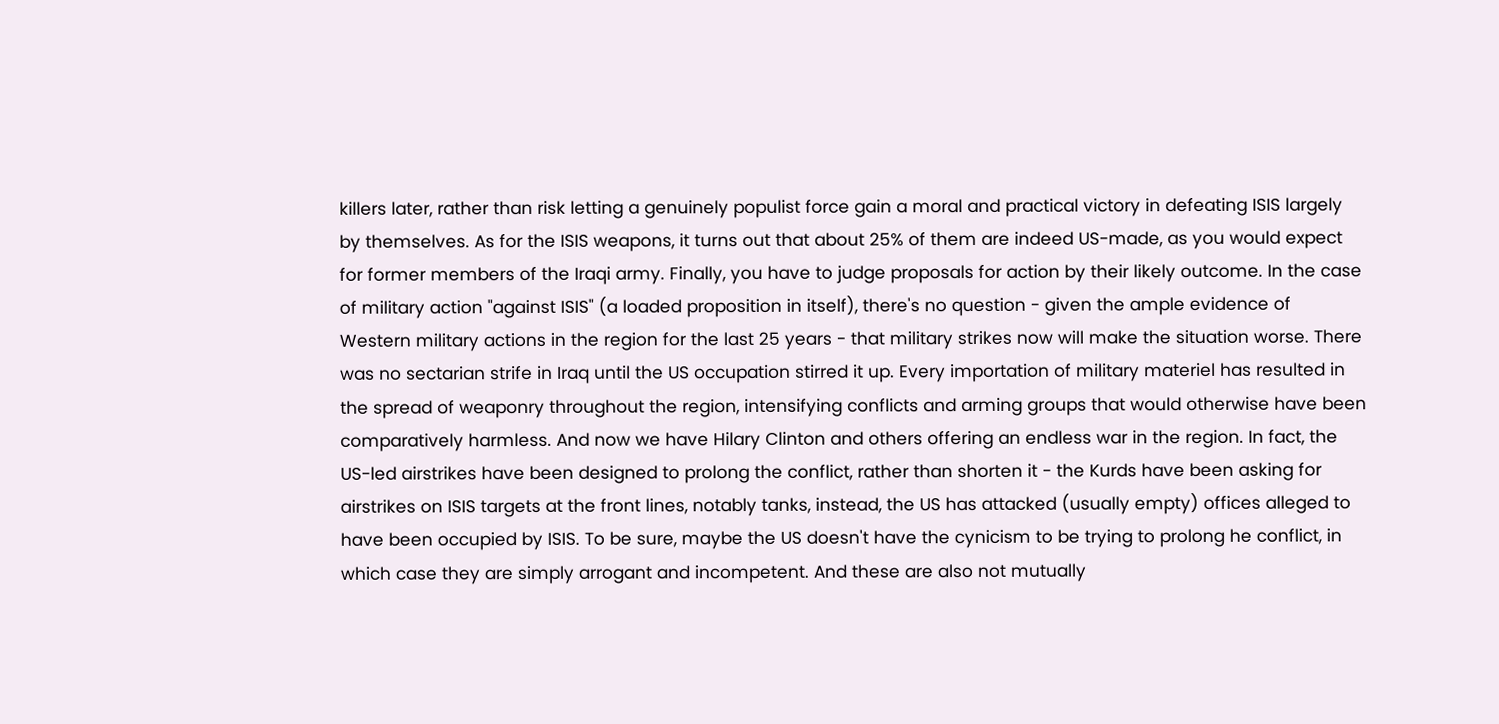killers later, rather than risk letting a genuinely populist force gain a moral and practical victory in defeating ISIS largely by themselves. As for the ISIS weapons, it turns out that about 25% of them are indeed US-made, as you would expect for former members of the Iraqi army. Finally, you have to judge proposals for action by their likely outcome. In the case of military action "against ISIS" (a loaded proposition in itself), there's no question - given the ample evidence of Western military actions in the region for the last 25 years - that military strikes now will make the situation worse. There was no sectarian strife in Iraq until the US occupation stirred it up. Every importation of military materiel has resulted in the spread of weaponry throughout the region, intensifying conflicts and arming groups that would otherwise have been comparatively harmless. And now we have Hilary Clinton and others offering an endless war in the region. In fact, the US-led airstrikes have been designed to prolong the conflict, rather than shorten it - the Kurds have been asking for airstrikes on ISIS targets at the front lines, notably tanks, instead, the US has attacked (usually empty) offices alleged to have been occupied by ISIS. To be sure, maybe the US doesn't have the cynicism to be trying to prolong he conflict, in which case they are simply arrogant and incompetent. And these are also not mutually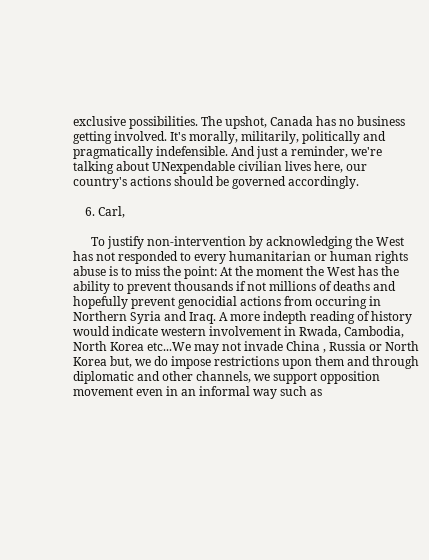exclusive possibilities. The upshot, Canada has no business getting involved. It's morally, militarily, politically and pragmatically indefensible. And just a reminder, we're talking about UNexpendable civilian lives here, our country's actions should be governed accordingly.

    6. Carl,

      To justify non-intervention by acknowledging the West has not responded to every humanitarian or human rights abuse is to miss the point: At the moment the West has the ability to prevent thousands if not millions of deaths and hopefully prevent genocidial actions from occuring in Northern Syria and Iraq. A more indepth reading of history would indicate western involvement in Rwada, Cambodia, North Korea etc...We may not invade China , Russia or North Korea but, we do impose restrictions upon them and through diplomatic and other channels, we support opposition movement even in an informal way such as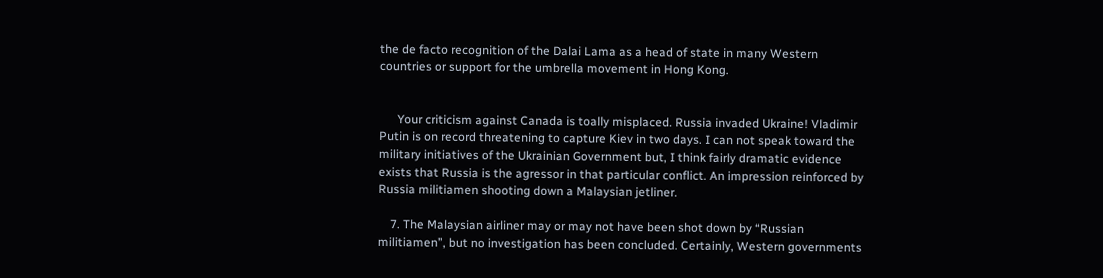the de facto recognition of the Dalai Lama as a head of state in many Western countries or support for the umbrella movement in Hong Kong.


      Your criticism against Canada is toally misplaced. Russia invaded Ukraine! Vladimir Putin is on record threatening to capture Kiev in two days. I can not speak toward the military initiatives of the Ukrainian Government but, I think fairly dramatic evidence exists that Russia is the agressor in that particular conflict. An impression reinforced by Russia militiamen shooting down a Malaysian jetliner.

    7. The Malaysian airliner may or may not have been shot down by “Russian militiamen”, but no investigation has been concluded. Certainly, Western governments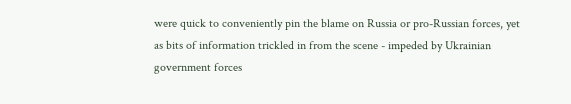were quick to conveniently pin the blame on Russia or pro-Russian forces, yet as bits of information trickled in from the scene - impeded by Ukrainian government forces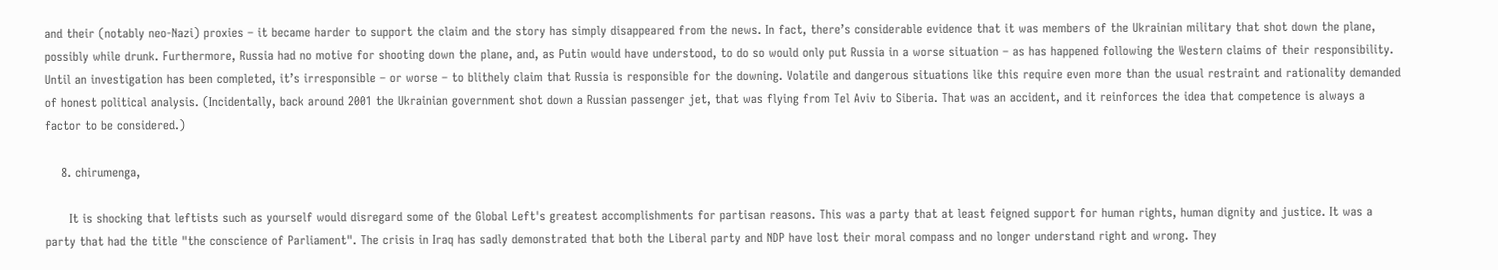and their (notably neo-Nazi) proxies – it became harder to support the claim and the story has simply disappeared from the news. In fact, there’s considerable evidence that it was members of the Ukrainian military that shot down the plane, possibly while drunk. Furthermore, Russia had no motive for shooting down the plane, and, as Putin would have understood, to do so would only put Russia in a worse situation – as has happened following the Western claims of their responsibility. Until an investigation has been completed, it’s irresponsible – or worse – to blithely claim that Russia is responsible for the downing. Volatile and dangerous situations like this require even more than the usual restraint and rationality demanded of honest political analysis. (Incidentally, back around 2001 the Ukrainian government shot down a Russian passenger jet, that was flying from Tel Aviv to Siberia. That was an accident, and it reinforces the idea that competence is always a factor to be considered.)

    8. chirumenga,

      It is shocking that leftists such as yourself would disregard some of the Global Left's greatest accomplishments for partisan reasons. This was a party that at least feigned support for human rights, human dignity and justice. It was a party that had the title "the conscience of Parliament". The crisis in Iraq has sadly demonstrated that both the Liberal party and NDP have lost their moral compass and no longer understand right and wrong. They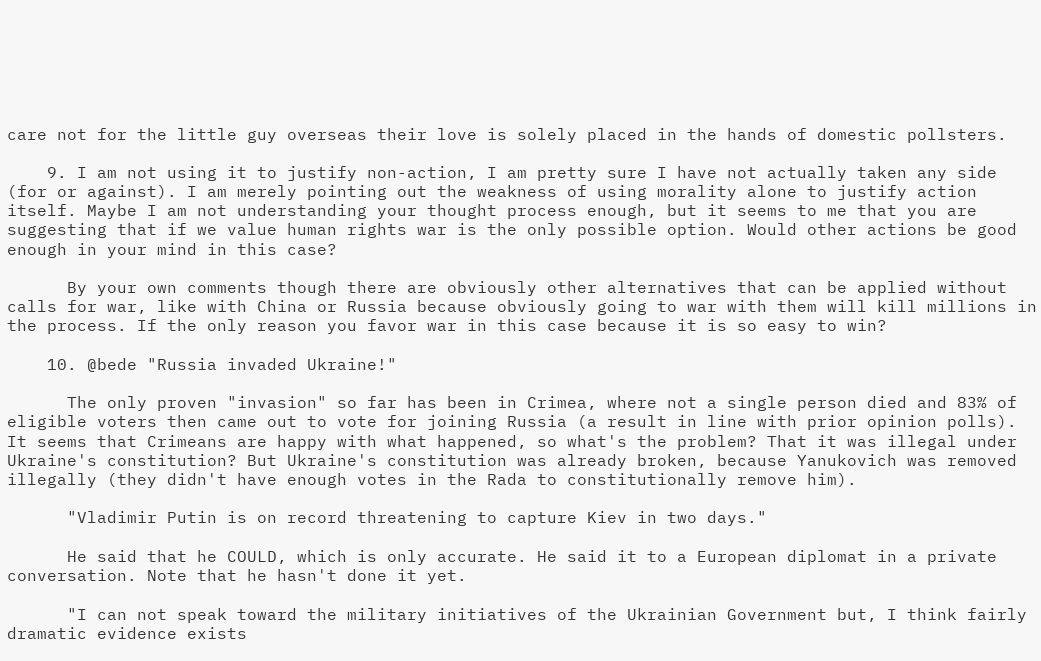care not for the little guy overseas their love is solely placed in the hands of domestic pollsters.

    9. I am not using it to justify non-action, I am pretty sure I have not actually taken any side (for or against). I am merely pointing out the weakness of using morality alone to justify action itself. Maybe I am not understanding your thought process enough, but it seems to me that you are suggesting that if we value human rights war is the only possible option. Would other actions be good enough in your mind in this case?

      By your own comments though there are obviously other alternatives that can be applied without calls for war, like with China or Russia because obviously going to war with them will kill millions in the process. If the only reason you favor war in this case because it is so easy to win?

    10. @bede "Russia invaded Ukraine!"

      The only proven "invasion" so far has been in Crimea, where not a single person died and 83% of eligible voters then came out to vote for joining Russia (a result in line with prior opinion polls). It seems that Crimeans are happy with what happened, so what's the problem? That it was illegal under Ukraine's constitution? But Ukraine's constitution was already broken, because Yanukovich was removed illegally (they didn't have enough votes in the Rada to constitutionally remove him).

      "Vladimir Putin is on record threatening to capture Kiev in two days."

      He said that he COULD, which is only accurate. He said it to a European diplomat in a private conversation. Note that he hasn't done it yet.

      "I can not speak toward the military initiatives of the Ukrainian Government but, I think fairly dramatic evidence exists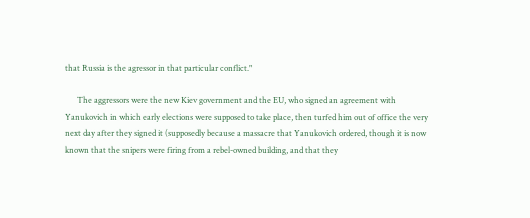that Russia is the agressor in that particular conflict."

      The aggressors were the new Kiev government and the EU, who signed an agreement with Yanukovich in which early elections were supposed to take place, then turfed him out of office the very next day after they signed it (supposedly because a massacre that Yanukovich ordered, though it is now known that the snipers were firing from a rebel-owned building, and that they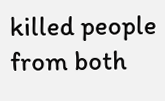killed people from both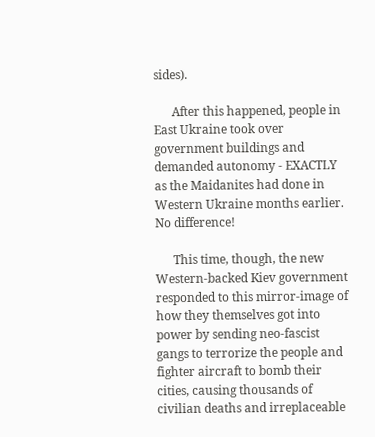sides).

      After this happened, people in East Ukraine took over government buildings and demanded autonomy - EXACTLY as the Maidanites had done in Western Ukraine months earlier. No difference!

      This time, though, the new Western-backed Kiev government responded to this mirror-image of how they themselves got into power by sending neo-fascist gangs to terrorize the people and fighter aircraft to bomb their cities, causing thousands of civilian deaths and irreplaceable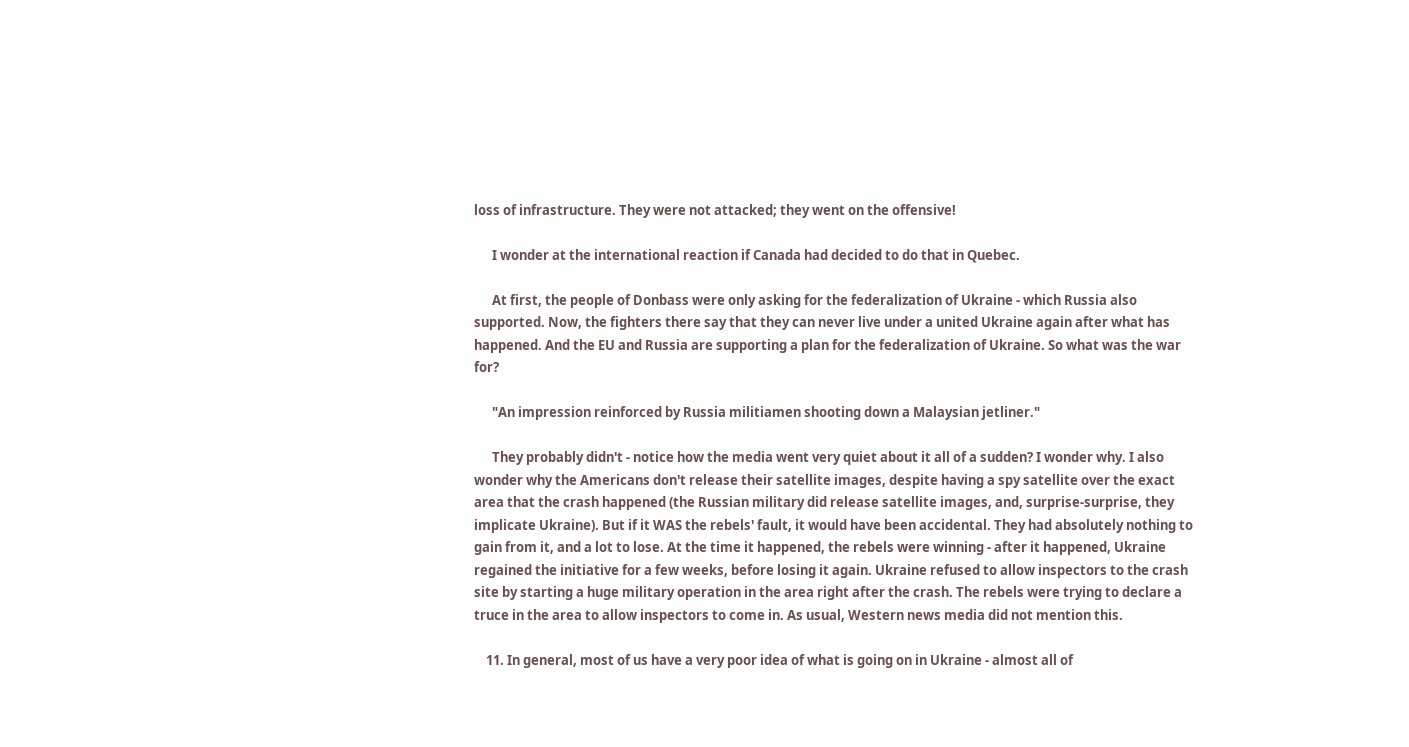loss of infrastructure. They were not attacked; they went on the offensive!

      I wonder at the international reaction if Canada had decided to do that in Quebec.

      At first, the people of Donbass were only asking for the federalization of Ukraine - which Russia also supported. Now, the fighters there say that they can never live under a united Ukraine again after what has happened. And the EU and Russia are supporting a plan for the federalization of Ukraine. So what was the war for?

      "An impression reinforced by Russia militiamen shooting down a Malaysian jetliner."

      They probably didn't - notice how the media went very quiet about it all of a sudden? I wonder why. I also wonder why the Americans don't release their satellite images, despite having a spy satellite over the exact area that the crash happened (the Russian military did release satellite images, and, surprise-surprise, they implicate Ukraine). But if it WAS the rebels' fault, it would have been accidental. They had absolutely nothing to gain from it, and a lot to lose. At the time it happened, the rebels were winning - after it happened, Ukraine regained the initiative for a few weeks, before losing it again. Ukraine refused to allow inspectors to the crash site by starting a huge military operation in the area right after the crash. The rebels were trying to declare a truce in the area to allow inspectors to come in. As usual, Western news media did not mention this.

    11. In general, most of us have a very poor idea of what is going on in Ukraine - almost all of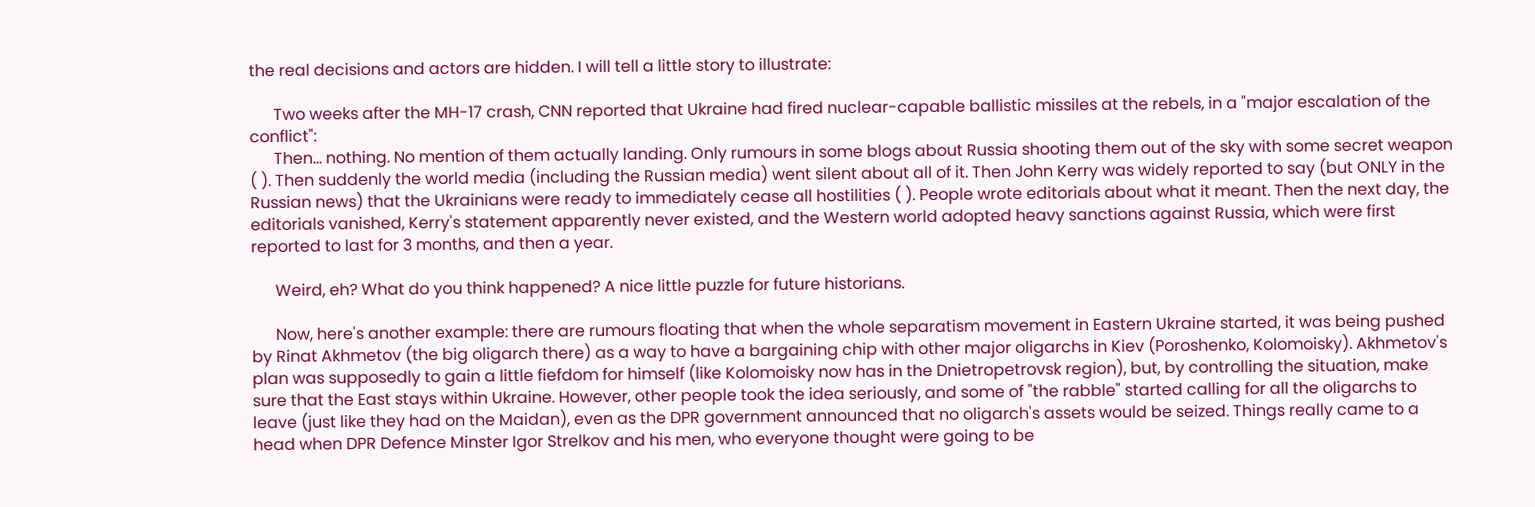the real decisions and actors are hidden. I will tell a little story to illustrate:

      Two weeks after the MH-17 crash, CNN reported that Ukraine had fired nuclear-capable ballistic missiles at the rebels, in a "major escalation of the conflict":
      Then... nothing. No mention of them actually landing. Only rumours in some blogs about Russia shooting them out of the sky with some secret weapon ( ). Then suddenly the world media (including the Russian media) went silent about all of it. Then John Kerry was widely reported to say (but ONLY in the Russian news) that the Ukrainians were ready to immediately cease all hostilities ( ). People wrote editorials about what it meant. Then the next day, the editorials vanished, Kerry's statement apparently never existed, and the Western world adopted heavy sanctions against Russia, which were first reported to last for 3 months, and then a year.

      Weird, eh? What do you think happened? A nice little puzzle for future historians.

      Now, here's another example: there are rumours floating that when the whole separatism movement in Eastern Ukraine started, it was being pushed by Rinat Akhmetov (the big oligarch there) as a way to have a bargaining chip with other major oligarchs in Kiev (Poroshenko, Kolomoisky). Akhmetov's plan was supposedly to gain a little fiefdom for himself (like Kolomoisky now has in the Dnietropetrovsk region), but, by controlling the situation, make sure that the East stays within Ukraine. However, other people took the idea seriously, and some of "the rabble" started calling for all the oligarchs to leave (just like they had on the Maidan), even as the DPR government announced that no oligarch's assets would be seized. Things really came to a head when DPR Defence Minster Igor Strelkov and his men, who everyone thought were going to be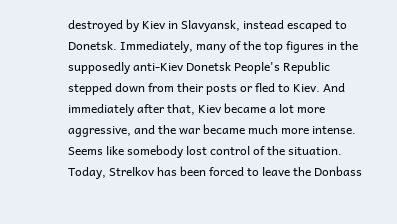destroyed by Kiev in Slavyansk, instead escaped to Donetsk. Immediately, many of the top figures in the supposedly anti-Kiev Donetsk People's Republic stepped down from their posts or fled to Kiev. And immediately after that, Kiev became a lot more aggressive, and the war became much more intense. Seems like somebody lost control of the situation. Today, Strelkov has been forced to leave the Donbass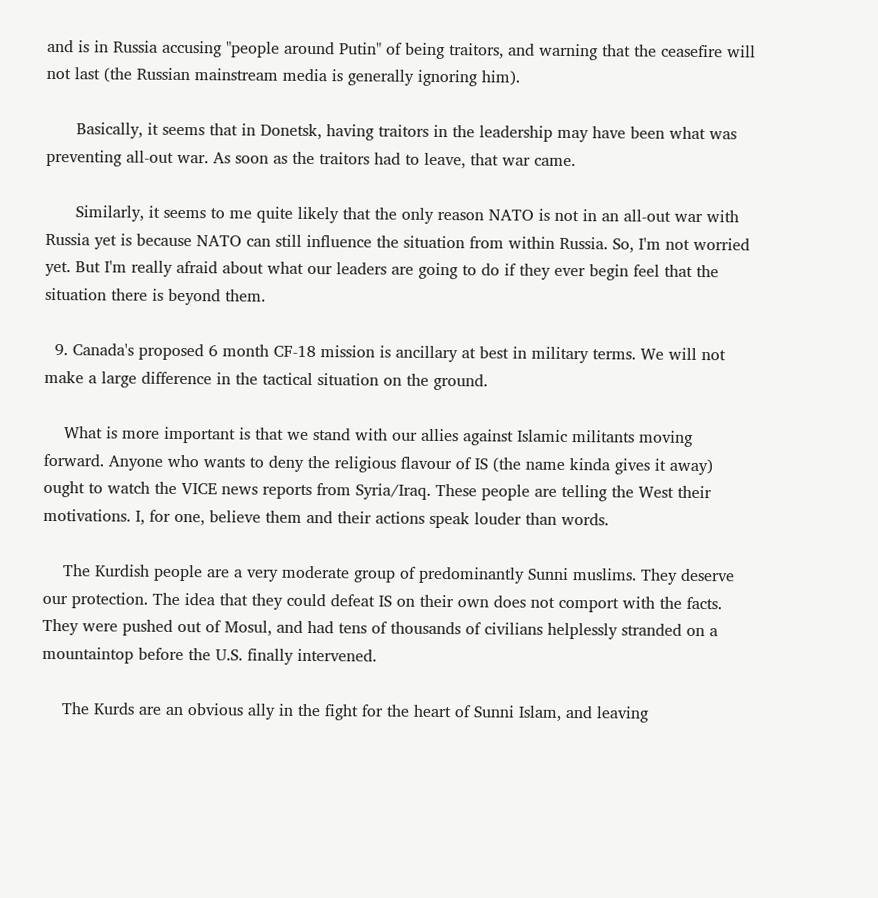and is in Russia accusing "people around Putin" of being traitors, and warning that the ceasefire will not last (the Russian mainstream media is generally ignoring him).

      Basically, it seems that in Donetsk, having traitors in the leadership may have been what was preventing all-out war. As soon as the traitors had to leave, that war came.

      Similarly, it seems to me quite likely that the only reason NATO is not in an all-out war with Russia yet is because NATO can still influence the situation from within Russia. So, I'm not worried yet. But I'm really afraid about what our leaders are going to do if they ever begin feel that the situation there is beyond them.

  9. Canada's proposed 6 month CF-18 mission is ancillary at best in military terms. We will not make a large difference in the tactical situation on the ground.

    What is more important is that we stand with our allies against Islamic militants moving forward. Anyone who wants to deny the religious flavour of IS (the name kinda gives it away) ought to watch the VICE news reports from Syria/Iraq. These people are telling the West their motivations. I, for one, believe them and their actions speak louder than words.

    The Kurdish people are a very moderate group of predominantly Sunni muslims. They deserve our protection. The idea that they could defeat IS on their own does not comport with the facts. They were pushed out of Mosul, and had tens of thousands of civilians helplessly stranded on a mountaintop before the U.S. finally intervened.

    The Kurds are an obvious ally in the fight for the heart of Sunni Islam, and leaving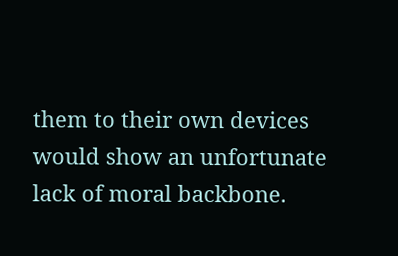them to their own devices would show an unfortunate lack of moral backbone.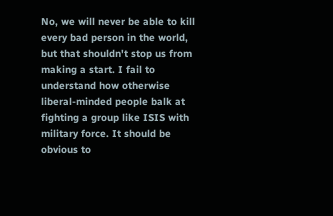No, we will never be able to kill every bad person in the world, but that shouldn't stop us from making a start. I fail to understand how otherwise liberal-minded people balk at fighting a group like ISIS with military force. It should be obvious to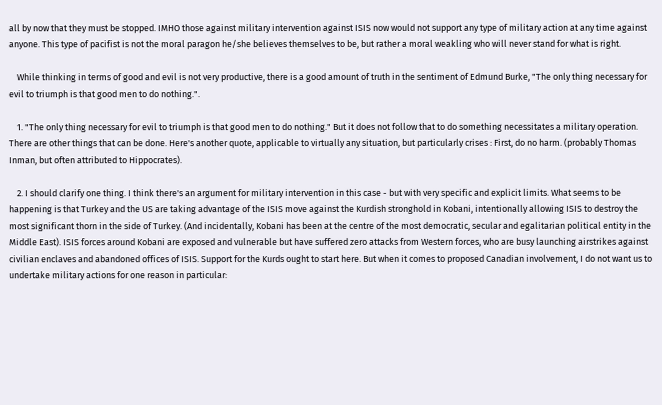all by now that they must be stopped. IMHO those against military intervention against ISIS now would not support any type of military action at any time against anyone. This type of pacifist is not the moral paragon he/she believes themselves to be, but rather a moral weakling who will never stand for what is right.

    While thinking in terms of good and evil is not very productive, there is a good amount of truth in the sentiment of Edmund Burke, "The only thing necessary for evil to triumph is that good men to do nothing.".

    1. "The only thing necessary for evil to triumph is that good men to do nothing." But it does not follow that to do something necessitates a military operation. There are other things that can be done. Here's another quote, applicable to virtually any situation, but particularly crises : First, do no harm. (probably Thomas Inman, but often attributed to Hippocrates).

    2. I should clarify one thing. I think there's an argument for military intervention in this case - but with very specific and explicit limits. What seems to be happening is that Turkey and the US are taking advantage of the ISIS move against the Kurdish stronghold in Kobani, intentionally allowing ISIS to destroy the most significant thorn in the side of Turkey. (And incidentally, Kobani has been at the centre of the most democratic, secular and egalitarian political entity in the Middle East). ISIS forces around Kobani are exposed and vulnerable but have suffered zero attacks from Western forces, who are busy launching airstrikes against civilian enclaves and abandoned offices of ISIS. Support for the Kurds ought to start here. But when it comes to proposed Canadian involvement, I do not want us to undertake military actions for one reason in particular: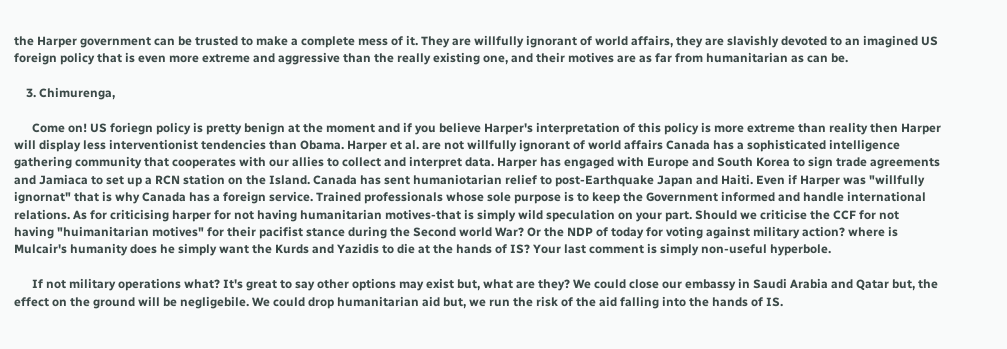the Harper government can be trusted to make a complete mess of it. They are willfully ignorant of world affairs, they are slavishly devoted to an imagined US foreign policy that is even more extreme and aggressive than the really existing one, and their motives are as far from humanitarian as can be.

    3. Chimurenga,

      Come on! US foriegn policy is pretty benign at the moment and if you believe Harper's interpretation of this policy is more extreme than reality then Harper will display less interventionist tendencies than Obama. Harper et al. are not willfully ignorant of world affairs Canada has a sophisticated intelligence gathering community that cooperates with our allies to collect and interpret data. Harper has engaged with Europe and South Korea to sign trade agreements and Jamiaca to set up a RCN station on the Island. Canada has sent humaniotarian relief to post-Earthquake Japan and Haiti. Even if Harper was "willfully ignornat" that is why Canada has a foreign service. Trained professionals whose sole purpose is to keep the Government informed and handle international relations. As for criticising harper for not having humanitarian motives-that is simply wild speculation on your part. Should we criticise the CCF for not having "huimanitarian motives" for their pacifist stance during the Second world War? Or the NDP of today for voting against military action? where is Mulcair's humanity does he simply want the Kurds and Yazidis to die at the hands of IS? Your last comment is simply non-useful hyperbole.

      If not military operations what? It's great to say other options may exist but, what are they? We could close our embassy in Saudi Arabia and Qatar but, the effect on the ground will be negligebile. We could drop humanitarian aid but, we run the risk of the aid falling into the hands of IS.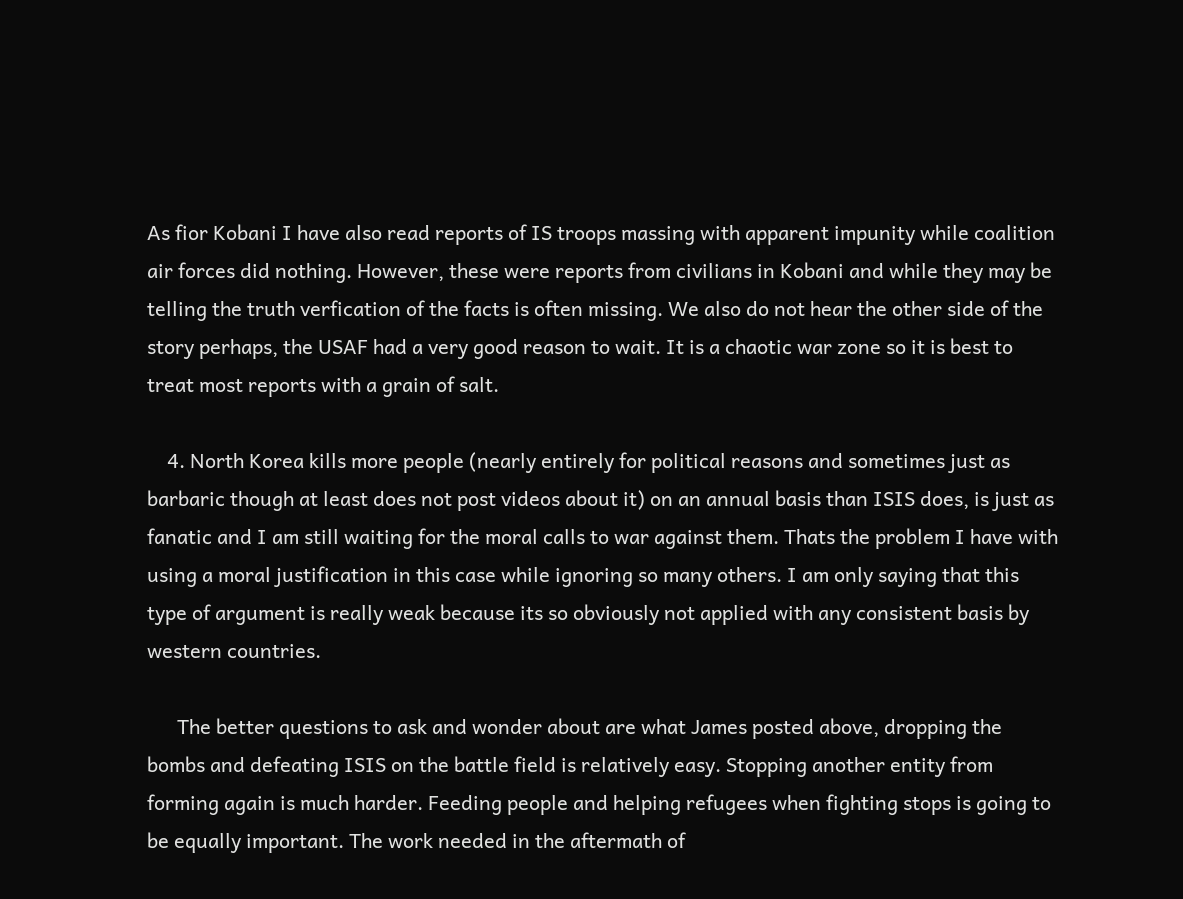As fior Kobani I have also read reports of IS troops massing with apparent impunity while coalition air forces did nothing. However, these were reports from civilians in Kobani and while they may be telling the truth verfication of the facts is often missing. We also do not hear the other side of the story perhaps, the USAF had a very good reason to wait. It is a chaotic war zone so it is best to treat most reports with a grain of salt.

    4. North Korea kills more people (nearly entirely for political reasons and sometimes just as barbaric though at least does not post videos about it) on an annual basis than ISIS does, is just as fanatic and I am still waiting for the moral calls to war against them. Thats the problem I have with using a moral justification in this case while ignoring so many others. I am only saying that this type of argument is really weak because its so obviously not applied with any consistent basis by western countries.

      The better questions to ask and wonder about are what James posted above, dropping the bombs and defeating ISIS on the battle field is relatively easy. Stopping another entity from forming again is much harder. Feeding people and helping refugees when fighting stops is going to be equally important. The work needed in the aftermath of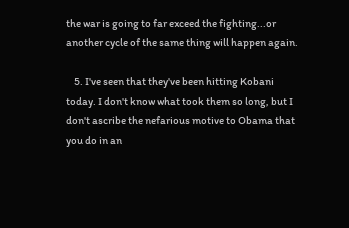the war is going to far exceed the fighting...or another cycle of the same thing will happen again.

    5. I've seen that they've been hitting Kobani today. I don't know what took them so long, but I don't ascribe the nefarious motive to Obama that you do in an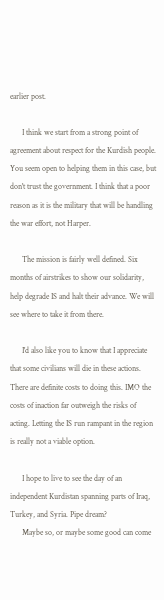earlier post.

      I think we start from a strong point of agreement about respect for the Kurdish people. You seem open to helping them in this case, but don't trust the government. I think that a poor reason as it is the military that will be handling the war effort, not Harper.

      The mission is fairly well defined. Six months of airstrikes to show our solidarity, help degrade IS and halt their advance. We will see where to take it from there.

      I'd also like you to know that I appreciate that some civilians will die in these actions. There are definite costs to doing this. IMO the costs of inaction far outweigh the risks of acting. Letting the IS run rampant in the region is really not a viable option.

      I hope to live to see the day of an independent Kurdistan spanning parts of Iraq, Turkey, and Syria. Pipe dream?
      Maybe so, or maybe some good can come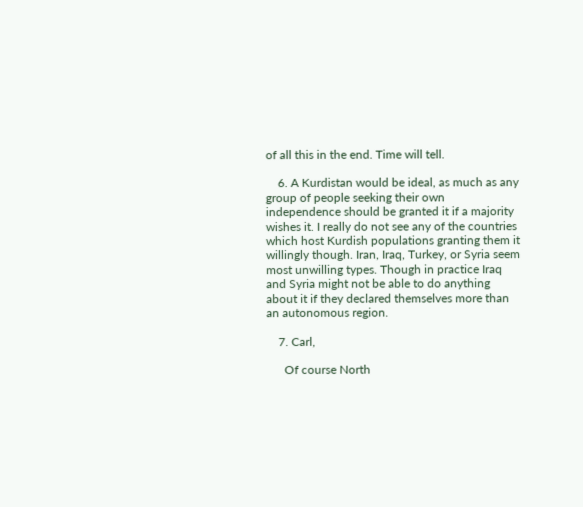of all this in the end. Time will tell.

    6. A Kurdistan would be ideal, as much as any group of people seeking their own independence should be granted it if a majority wishes it. I really do not see any of the countries which host Kurdish populations granting them it willingly though. Iran, Iraq, Turkey, or Syria seem most unwilling types. Though in practice Iraq and Syria might not be able to do anything about it if they declared themselves more than an autonomous region.

    7. Carl,

      Of course North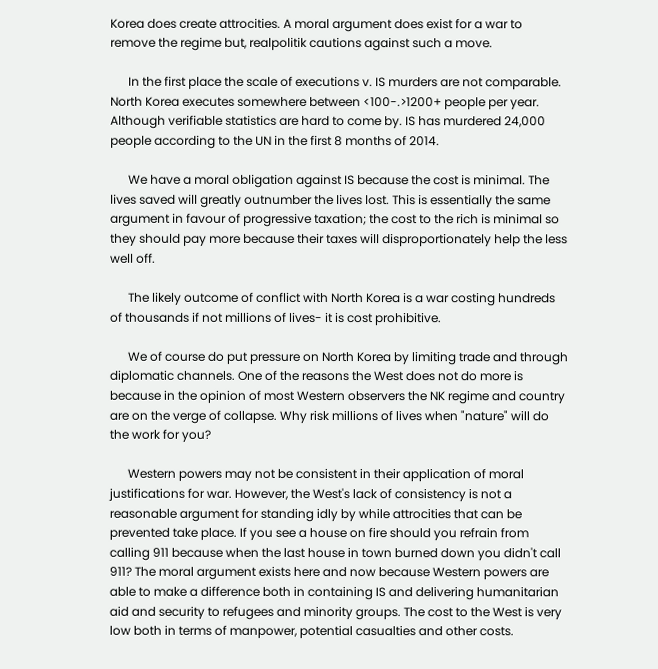Korea does create attrocities. A moral argument does exist for a war to remove the regime but, realpolitik cautions against such a move.

      In the first place the scale of executions v. IS murders are not comparable. North Korea executes somewhere between <100-.>1200+ people per year. Although verifiable statistics are hard to come by. IS has murdered 24,000 people according to the UN in the first 8 months of 2014.

      We have a moral obligation against IS because the cost is minimal. The lives saved will greatly outnumber the lives lost. This is essentially the same argument in favour of progressive taxation; the cost to the rich is minimal so they should pay more because their taxes will disproportionately help the less well off.

      The likely outcome of conflict with North Korea is a war costing hundreds of thousands if not millions of lives- it is cost prohibitive.

      We of course do put pressure on North Korea by limiting trade and through diplomatic channels. One of the reasons the West does not do more is because in the opinion of most Western observers the NK regime and country are on the verge of collapse. Why risk millions of lives when "nature" will do the work for you?

      Western powers may not be consistent in their application of moral justifications for war. However, the West's lack of consistency is not a reasonable argument for standing idly by while attrocities that can be prevented take place. If you see a house on fire should you refrain from calling 911 because when the last house in town burned down you didn't call 911? The moral argument exists here and now because Western powers are able to make a difference both in containing IS and delivering humanitarian aid and security to refugees and minority groups. The cost to the West is very low both in terms of manpower, potential casualties and other costs.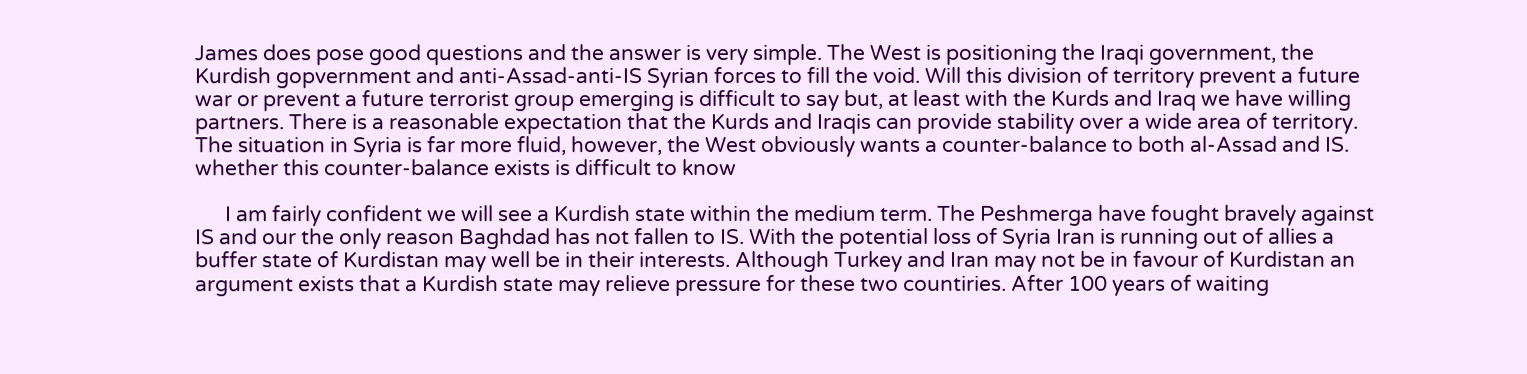James does pose good questions and the answer is very simple. The West is positioning the Iraqi government, the Kurdish gopvernment and anti-Assad-anti-IS Syrian forces to fill the void. Will this division of territory prevent a future war or prevent a future terrorist group emerging is difficult to say but, at least with the Kurds and Iraq we have willing partners. There is a reasonable expectation that the Kurds and Iraqis can provide stability over a wide area of territory. The situation in Syria is far more fluid, however, the West obviously wants a counter-balance to both al-Assad and IS. whether this counter-balance exists is difficult to know

      I am fairly confident we will see a Kurdish state within the medium term. The Peshmerga have fought bravely against IS and our the only reason Baghdad has not fallen to IS. With the potential loss of Syria Iran is running out of allies a buffer state of Kurdistan may well be in their interests. Although Turkey and Iran may not be in favour of Kurdistan an argument exists that a Kurdish state may relieve pressure for these two countiries. After 100 years of waiting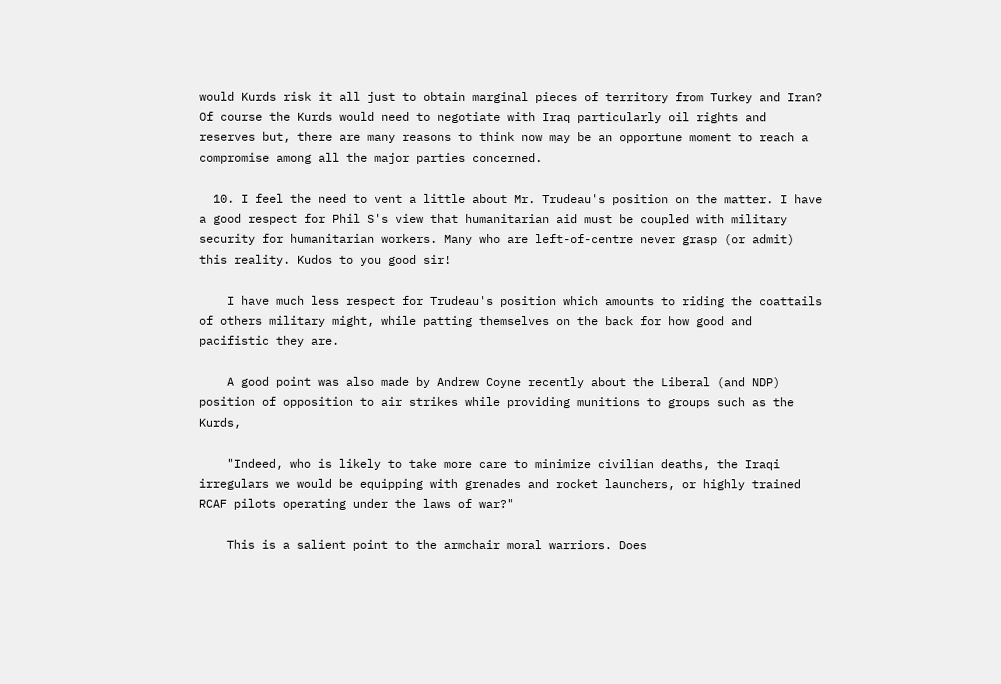would Kurds risk it all just to obtain marginal pieces of territory from Turkey and Iran? Of course the Kurds would need to negotiate with Iraq particularly oil rights and reserves but, there are many reasons to think now may be an opportune moment to reach a compromise among all the major parties concerned.

  10. I feel the need to vent a little about Mr. Trudeau's position on the matter. I have a good respect for Phil S's view that humanitarian aid must be coupled with military security for humanitarian workers. Many who are left-of-centre never grasp (or admit) this reality. Kudos to you good sir!

    I have much less respect for Trudeau's position which amounts to riding the coattails of others military might, while patting themselves on the back for how good and pacifistic they are.

    A good point was also made by Andrew Coyne recently about the Liberal (and NDP) position of opposition to air strikes while providing munitions to groups such as the Kurds,

    "Indeed, who is likely to take more care to minimize civilian deaths, the Iraqi irregulars we would be equipping with grenades and rocket launchers, or highly trained RCAF pilots operating under the laws of war?"

    This is a salient point to the armchair moral warriors. Does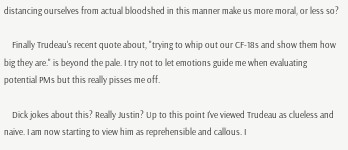distancing ourselves from actual bloodshed in this manner make us more moral, or less so?

    Finally Trudeau's recent quote about, "trying to whip out our CF-18s and show them how big they are." is beyond the pale. I try not to let emotions guide me when evaluating potential PMs but this really pisses me off.

    Dick jokes about this? Really Justin? Up to this point I've viewed Trudeau as clueless and naive. I am now starting to view him as reprehensible and callous. I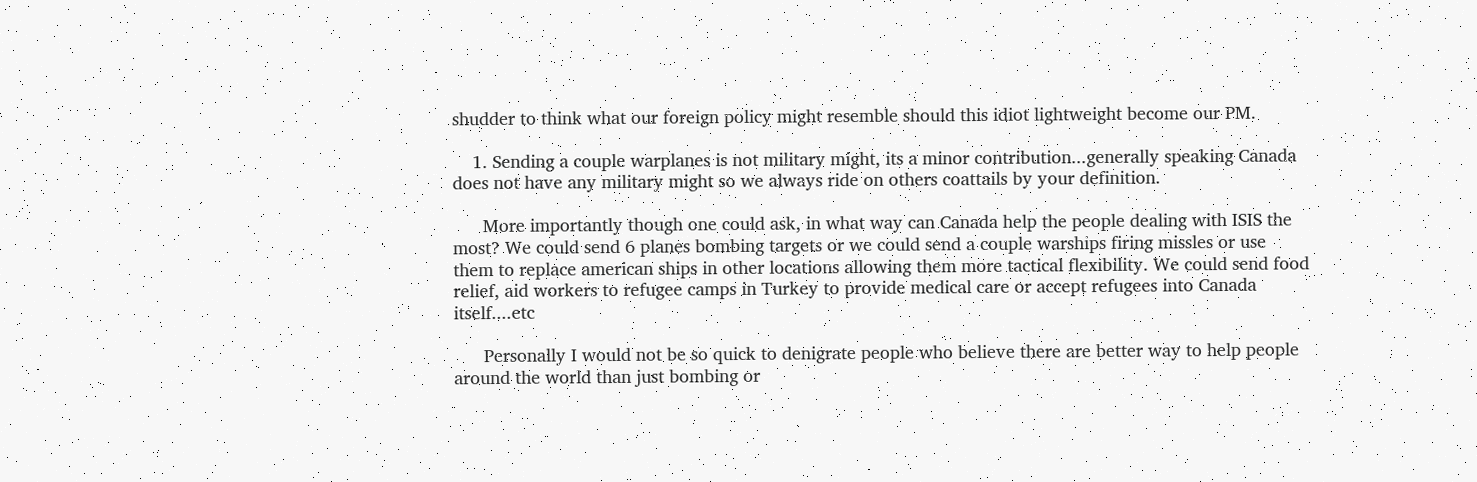shudder to think what our foreign policy might resemble should this idiot lightweight become our PM.

    1. Sending a couple warplanes is not military might, its a minor contribution...generally speaking Canada does not have any military might so we always ride on others coattails by your definition.

      More importantly though one could ask, in what way can Canada help the people dealing with ISIS the most? We could send 6 planes bombing targets or we could send a couple warships firing missles or use them to replace american ships in other locations allowing them more tactical flexibility. We could send food relief, aid workers to refugee camps in Turkey to provide medical care or accept refugees into Canada itself....etc

      Personally I would not be so quick to denigrate people who believe there are better way to help people around the world than just bombing or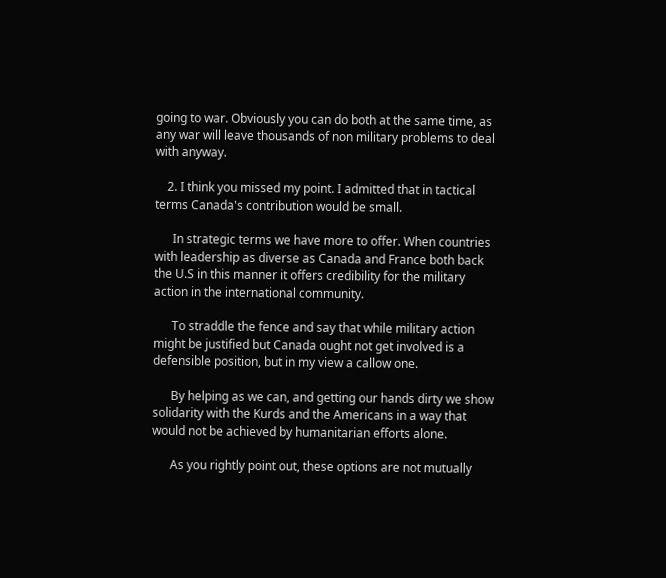going to war. Obviously you can do both at the same time, as any war will leave thousands of non military problems to deal with anyway.

    2. I think you missed my point. I admitted that in tactical terms Canada's contribution would be small.

      In strategic terms we have more to offer. When countries with leadership as diverse as Canada and France both back the U.S in this manner it offers credibility for the military action in the international community.

      To straddle the fence and say that while military action might be justified but Canada ought not get involved is a defensible position, but in my view a callow one.

      By helping as we can, and getting our hands dirty we show solidarity with the Kurds and the Americans in a way that would not be achieved by humanitarian efforts alone.

      As you rightly point out, these options are not mutually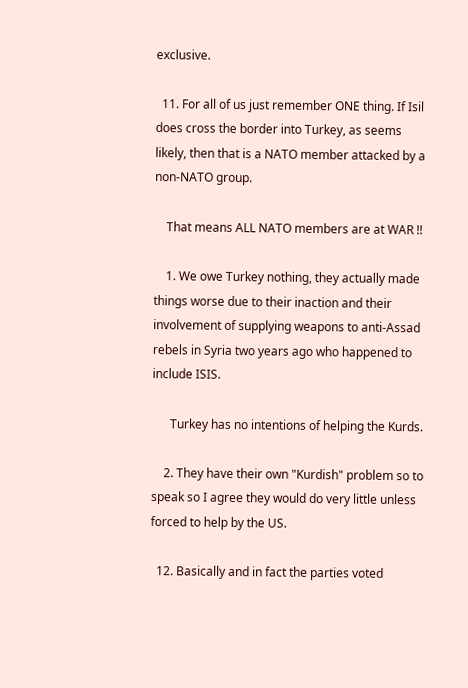exclusive.

  11. For all of us just remember ONE thing. If Isil does cross the border into Turkey, as seems likely, then that is a NATO member attacked by a non-NATO group.

    That means ALL NATO members are at WAR !!

    1. We owe Turkey nothing, they actually made things worse due to their inaction and their involvement of supplying weapons to anti-Assad rebels in Syria two years ago who happened to include ISIS.

      Turkey has no intentions of helping the Kurds.

    2. They have their own "Kurdish" problem so to speak so I agree they would do very little unless forced to help by the US.

  12. Basically and in fact the parties voted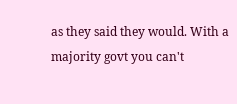as they said they would. With a majority govt you can't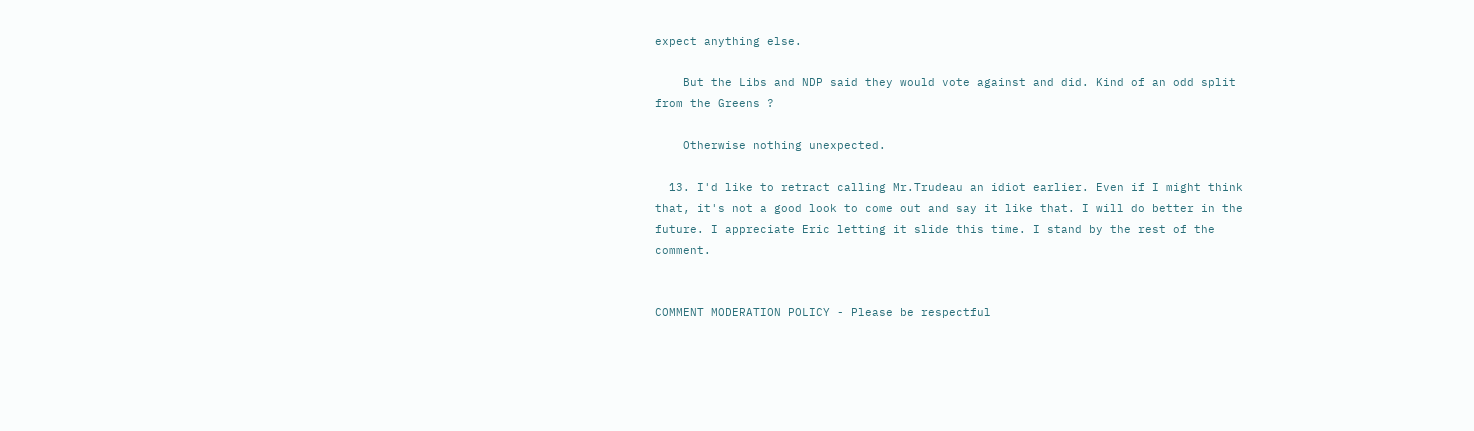expect anything else.

    But the Libs and NDP said they would vote against and did. Kind of an odd split from the Greens ?

    Otherwise nothing unexpected.

  13. I'd like to retract calling Mr.Trudeau an idiot earlier. Even if I might think that, it's not a good look to come out and say it like that. I will do better in the future. I appreciate Eric letting it slide this time. I stand by the rest of the comment.


COMMENT MODERATION POLICY - Please be respectful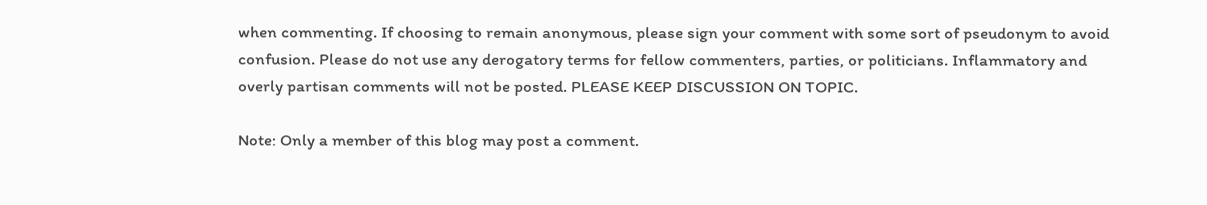when commenting. If choosing to remain anonymous, please sign your comment with some sort of pseudonym to avoid confusion. Please do not use any derogatory terms for fellow commenters, parties, or politicians. Inflammatory and overly partisan comments will not be posted. PLEASE KEEP DISCUSSION ON TOPIC.

Note: Only a member of this blog may post a comment.